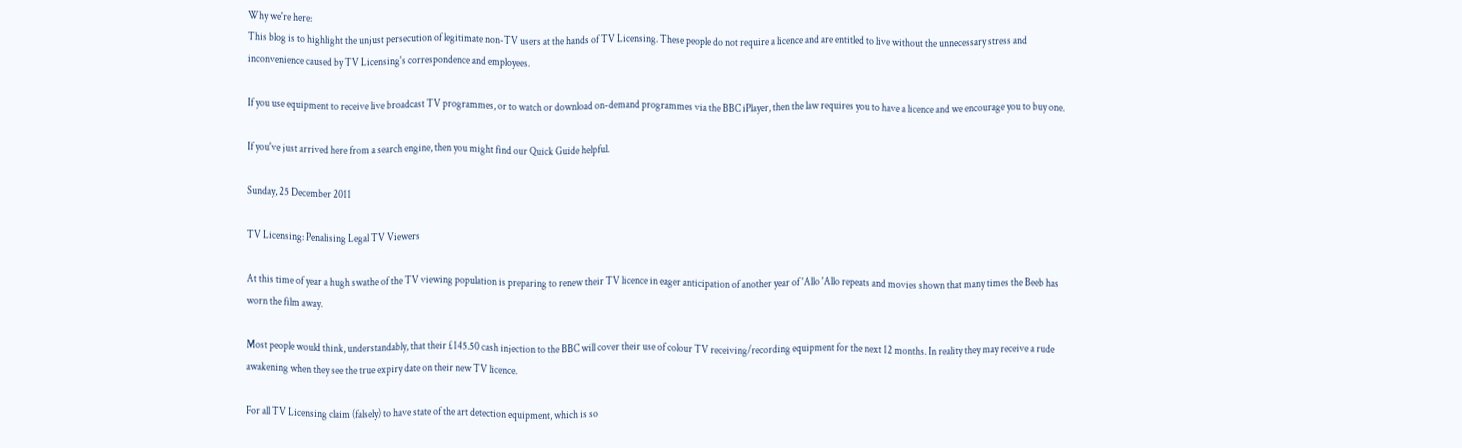Why we're here:
This blog is to highlight the unjust persecution of legitimate non-TV users at the hands of TV Licensing. These people do not require a licence and are entitled to live without the unnecessary stress and inconvenience caused by TV Licensing's correspondence and employees.

If you use equipment to receive live broadcast TV programmes, or to watch or download on-demand programmes via the BBC iPlayer, then the law requires you to have a licence and we encourage you to buy one.

If you've just arrived here from a search engine, then you might find our Quick Guide helpful.

Sunday, 25 December 2011

TV Licensing: Penalising Legal TV Viewers

At this time of year a hugh swathe of the TV viewing population is preparing to renew their TV licence in eager anticipation of another year of 'Allo 'Allo repeats and movies shown that many times the Beeb has worn the film away.

Most people would think, understandably, that their £145.50 cash injection to the BBC will cover their use of colour TV receiving/recording equipment for the next 12 months. In reality they may receive a rude awakening when they see the true expiry date on their new TV licence.

For all TV Licensing claim (falsely) to have state of the art detection equipment, which is so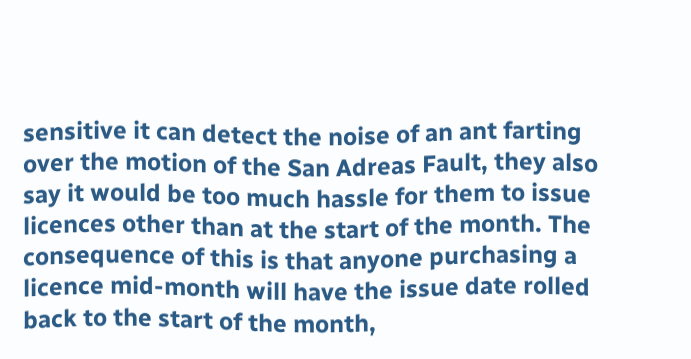sensitive it can detect the noise of an ant farting over the motion of the San Adreas Fault, they also say it would be too much hassle for them to issue licences other than at the start of the month. The consequence of this is that anyone purchasing a licence mid-month will have the issue date rolled back to the start of the month,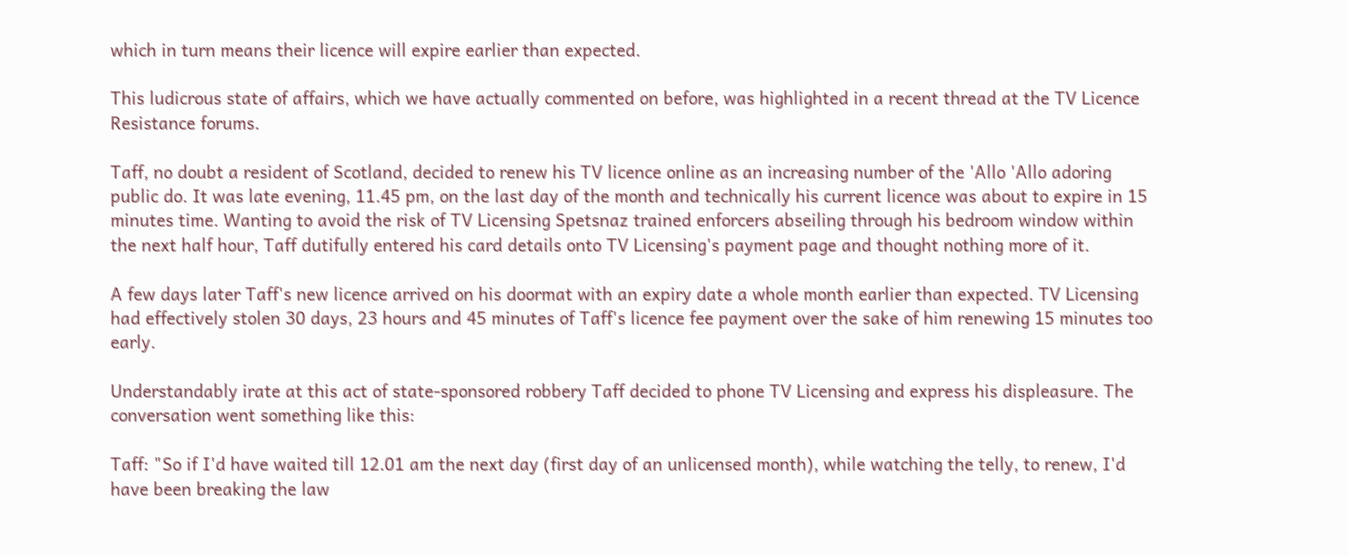which in turn means their licence will expire earlier than expected.

This ludicrous state of affairs, which we have actually commented on before, was highlighted in a recent thread at the TV Licence Resistance forums.

Taff, no doubt a resident of Scotland, decided to renew his TV licence online as an increasing number of the 'Allo 'Allo adoring public do. It was late evening, 11.45 pm, on the last day of the month and technically his current licence was about to expire in 15 minutes time. Wanting to avoid the risk of TV Licensing Spetsnaz trained enforcers abseiling through his bedroom window within the next half hour, Taff dutifully entered his card details onto TV Licensing's payment page and thought nothing more of it.

A few days later Taff's new licence arrived on his doormat with an expiry date a whole month earlier than expected. TV Licensing had effectively stolen 30 days, 23 hours and 45 minutes of Taff's licence fee payment over the sake of him renewing 15 minutes too early.

Understandably irate at this act of state-sponsored robbery Taff decided to phone TV Licensing and express his displeasure. The conversation went something like this:

Taff: "So if I'd have waited till 12.01 am the next day (first day of an unlicensed month), while watching the telly, to renew, I'd have been breaking the law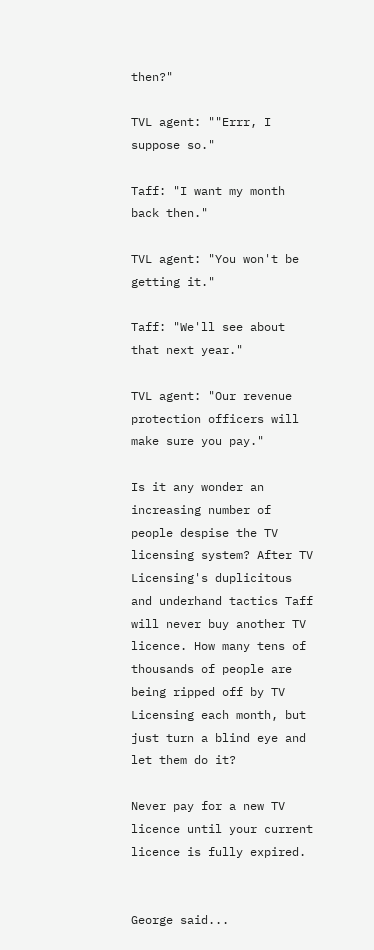then?"

TVL agent: ""Errr, I suppose so."

Taff: "I want my month back then."

TVL agent: "You won't be getting it."

Taff: "We'll see about that next year."

TVL agent: "Our revenue protection officers will make sure you pay."

Is it any wonder an increasing number of people despise the TV licensing system? After TV Licensing's duplicitous and underhand tactics Taff will never buy another TV licence. How many tens of thousands of people are being ripped off by TV Licensing each month, but just turn a blind eye and let them do it?

Never pay for a new TV licence until your current licence is fully expired.


George said...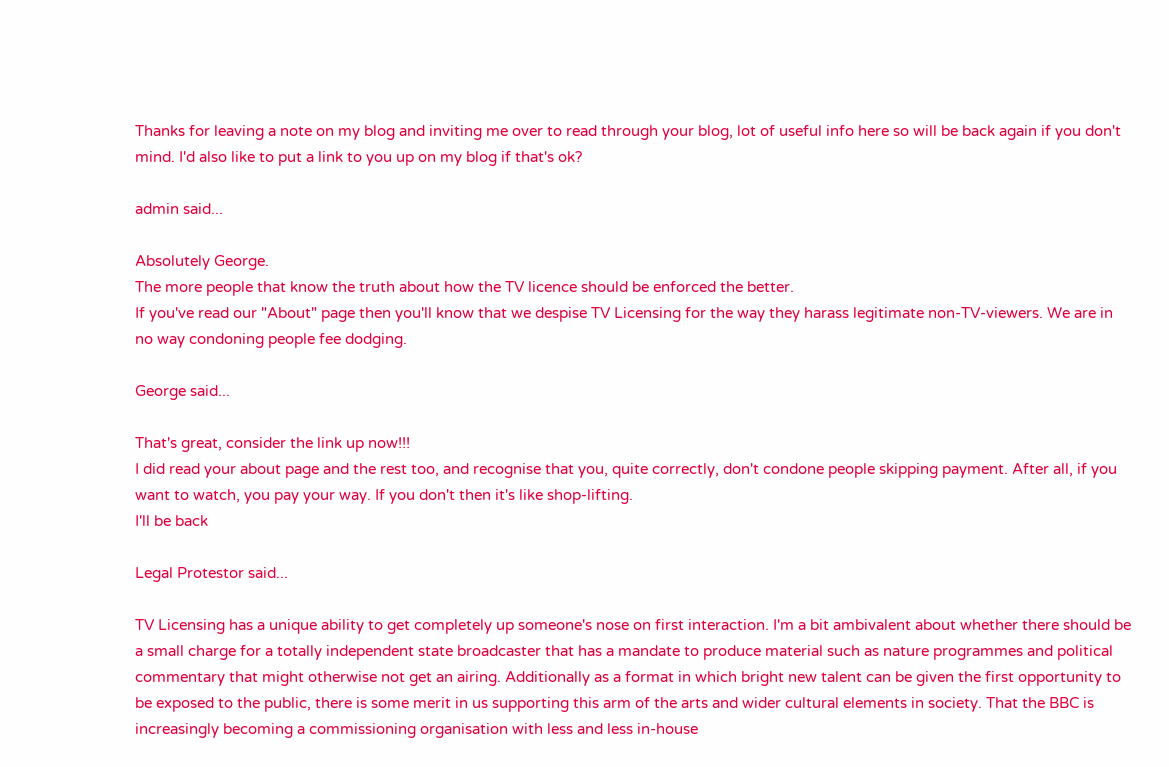Thanks for leaving a note on my blog and inviting me over to read through your blog, lot of useful info here so will be back again if you don't mind. I'd also like to put a link to you up on my blog if that's ok?

admin said...

Absolutely George.
The more people that know the truth about how the TV licence should be enforced the better.
If you've read our "About" page then you'll know that we despise TV Licensing for the way they harass legitimate non-TV-viewers. We are in no way condoning people fee dodging.

George said...

That's great, consider the link up now!!!
I did read your about page and the rest too, and recognise that you, quite correctly, don't condone people skipping payment. After all, if you want to watch, you pay your way. If you don't then it's like shop-lifting.
I'll be back

Legal Protestor said...

TV Licensing has a unique ability to get completely up someone's nose on first interaction. I'm a bit ambivalent about whether there should be a small charge for a totally independent state broadcaster that has a mandate to produce material such as nature programmes and political commentary that might otherwise not get an airing. Additionally as a format in which bright new talent can be given the first opportunity to be exposed to the public, there is some merit in us supporting this arm of the arts and wider cultural elements in society. That the BBC is increasingly becoming a commissioning organisation with less and less in-house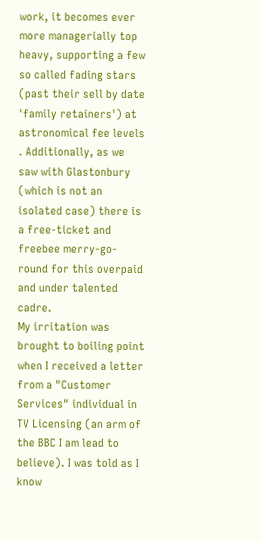work, it becomes ever more managerially top heavy, supporting a few so called fading stars (past their sell by date 'family retainers') at astronomical fee levels . Additionally, as we saw with Glastonbury (which is not an isolated case) there is a free-ticket and freebee merry-go-round for this overpaid and under talented cadre.
My irritation was brought to boiling point when I received a letter from a "Customer Services" individual in TV Licensing (an arm of the BBC I am lead to believe). I was told as I know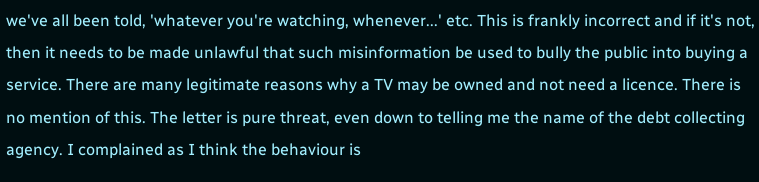we've all been told, 'whatever you're watching, whenever...' etc. This is frankly incorrect and if it's not, then it needs to be made unlawful that such misinformation be used to bully the public into buying a service. There are many legitimate reasons why a TV may be owned and not need a licence. There is no mention of this. The letter is pure threat, even down to telling me the name of the debt collecting agency. I complained as I think the behaviour is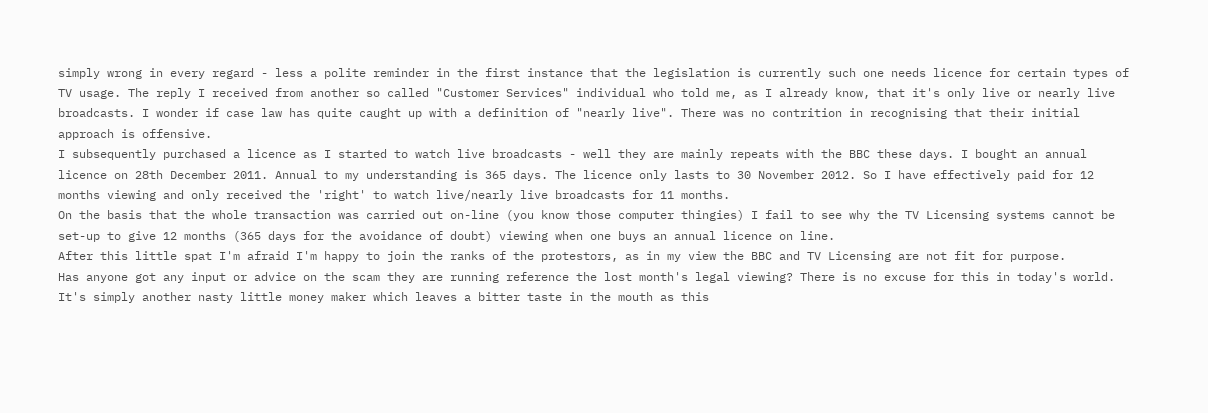simply wrong in every regard - less a polite reminder in the first instance that the legislation is currently such one needs licence for certain types of TV usage. The reply I received from another so called "Customer Services" individual who told me, as I already know, that it's only live or nearly live broadcasts. I wonder if case law has quite caught up with a definition of "nearly live". There was no contrition in recognising that their initial approach is offensive.
I subsequently purchased a licence as I started to watch live broadcasts - well they are mainly repeats with the BBC these days. I bought an annual licence on 28th December 2011. Annual to my understanding is 365 days. The licence only lasts to 30 November 2012. So I have effectively paid for 12 months viewing and only received the 'right' to watch live/nearly live broadcasts for 11 months.
On the basis that the whole transaction was carried out on-line (you know those computer thingies) I fail to see why the TV Licensing systems cannot be set-up to give 12 months (365 days for the avoidance of doubt) viewing when one buys an annual licence on line.
After this little spat I'm afraid I'm happy to join the ranks of the protestors, as in my view the BBC and TV Licensing are not fit for purpose.
Has anyone got any input or advice on the scam they are running reference the lost month's legal viewing? There is no excuse for this in today's world. It's simply another nasty little money maker which leaves a bitter taste in the mouth as this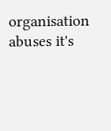organisation abuses it's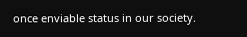once enviable status in our society.